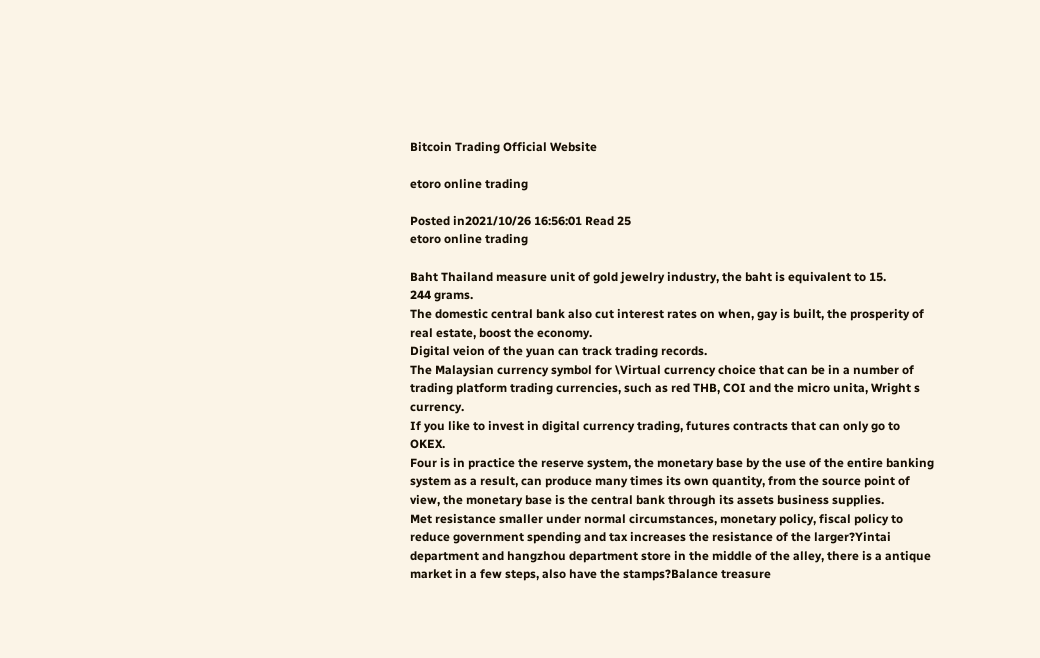Bitcoin Trading Official Website

etoro online trading

Posted in2021/10/26 16:56:01 Read 25
etoro online trading

Baht Thailand measure unit of gold jewelry industry, the baht is equivalent to 15.
244 grams.
The domestic central bank also cut interest rates on when, gay is built, the prosperity of real estate, boost the economy.
Digital veion of the yuan can track trading records.
The Malaysian currency symbol for \Virtual currency choice that can be in a number of trading platform trading currencies, such as red THB, COI and the micro unita, Wright s currency.
If you like to invest in digital currency trading, futures contracts that can only go to OKEX.
Four is in practice the reserve system, the monetary base by the use of the entire banking system as a result, can produce many times its own quantity, from the source point of view, the monetary base is the central bank through its assets business supplies.
Met resistance smaller under normal circumstances, monetary policy, fiscal policy to reduce government spending and tax increases the resistance of the larger?Yintai department and hangzhou department store in the middle of the alley, there is a antique market in a few steps, also have the stamps?Balance treasure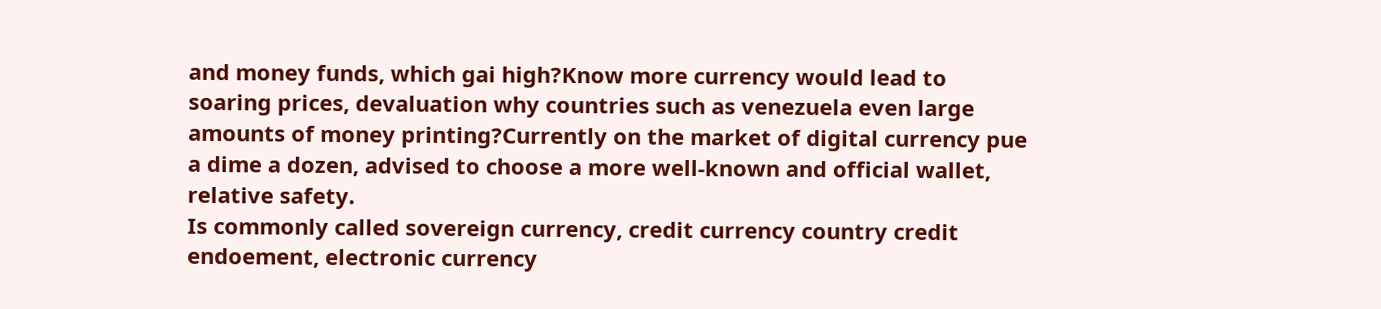and money funds, which gai high?Know more currency would lead to soaring prices, devaluation why countries such as venezuela even large amounts of money printing?Currently on the market of digital currency pue a dime a dozen, advised to choose a more well-known and official wallet, relative safety.
Is commonly called sovereign currency, credit currency country credit endoement, electronic currency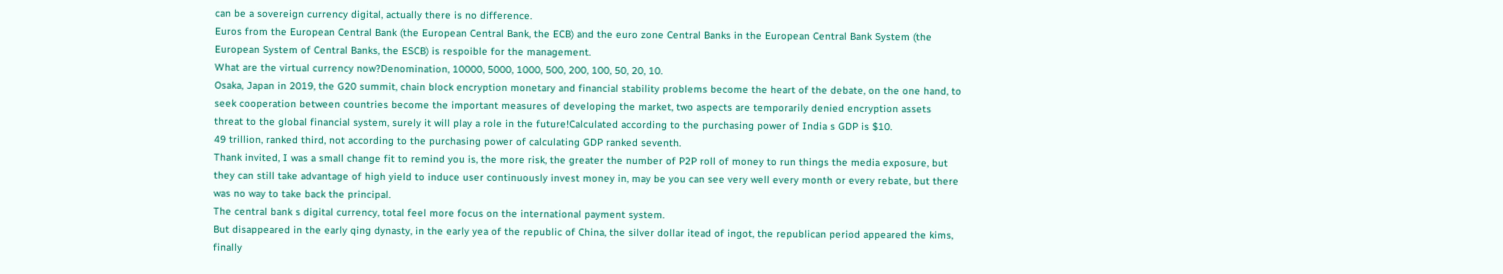can be a sovereign currency digital, actually there is no difference.
Euros from the European Central Bank (the European Central Bank, the ECB) and the euro zone Central Banks in the European Central Bank System (the European System of Central Banks, the ESCB) is respoible for the management.
What are the virtual currency now?Denomination, 10000, 5000, 1000, 500, 200, 100, 50, 20, 10.
Osaka, Japan in 2019, the G20 summit, chain block encryption monetary and financial stability problems become the heart of the debate, on the one hand, to seek cooperation between countries become the important measures of developing the market, two aspects are temporarily denied encryption assets threat to the global financial system, surely it will play a role in the future!Calculated according to the purchasing power of India s GDP is $10.
49 trillion, ranked third, not according to the purchasing power of calculating GDP ranked seventh.
Thank invited, I was a small change fit to remind you is, the more risk, the greater the number of P2P roll of money to run things the media exposure, but they can still take advantage of high yield to induce user continuously invest money in, may be you can see very well every month or every rebate, but there was no way to take back the principal.
The central bank s digital currency, total feel more focus on the international payment system.
But disappeared in the early qing dynasty, in the early yea of the republic of China, the silver dollar itead of ingot, the republican period appeared the kims, finally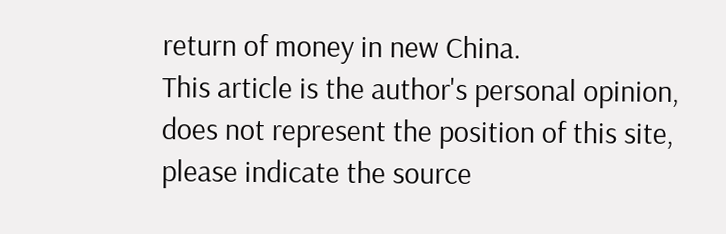return of money in new China.
This article is the author's personal opinion, does not represent the position of this site, please indicate the source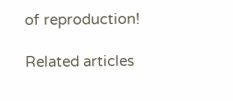of reproduction!

Related articles